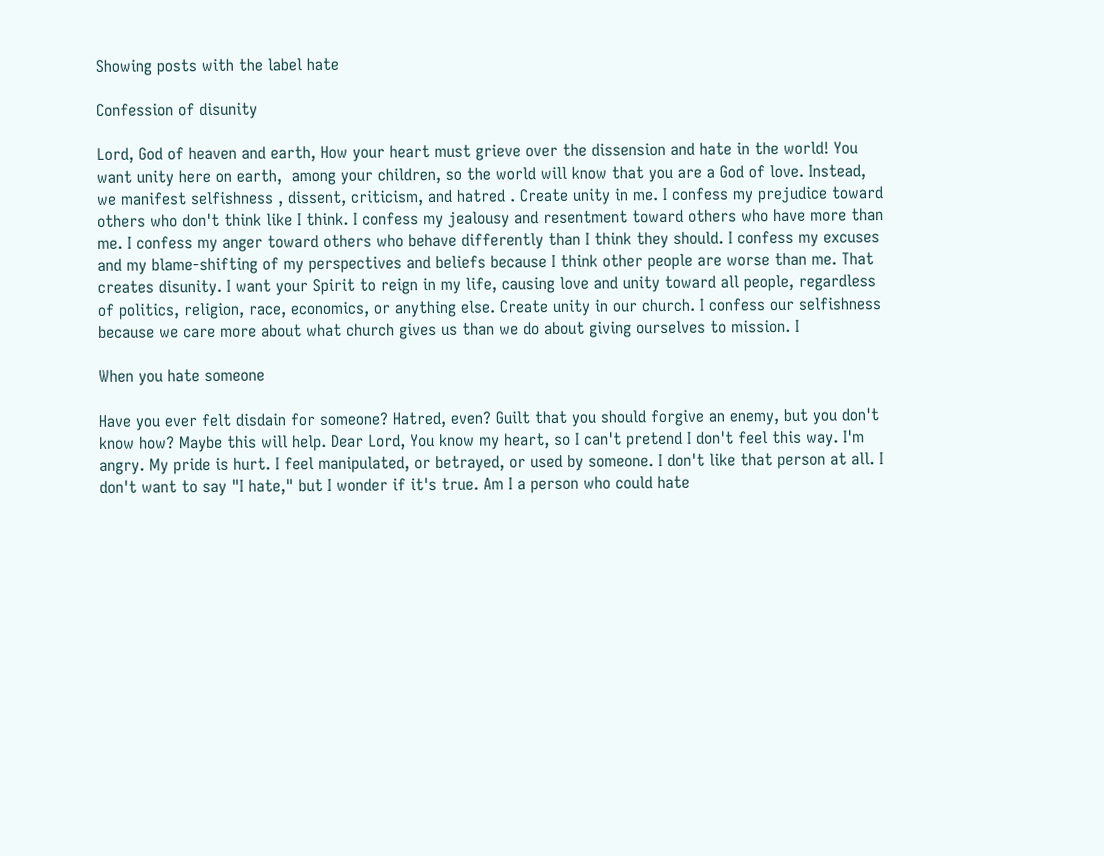Showing posts with the label hate

Confession of disunity

Lord, God of heaven and earth, How your heart must grieve over the dissension and hate in the world! You want unity here on earth,  among your children, so the world will know that you are a God of love. Instead, we manifest selfishness , dissent, criticism, and hatred . Create unity in me. I confess my prejudice toward others who don't think like I think. I confess my jealousy and resentment toward others who have more than me. I confess my anger toward others who behave differently than I think they should. I confess my excuses and my blame-shifting of my perspectives and beliefs because I think other people are worse than me. That creates disunity. I want your Spirit to reign in my life, causing love and unity toward all people, regardless of politics, religion, race, economics, or anything else. Create unity in our church. I confess our selfishness because we care more about what church gives us than we do about giving ourselves to mission. I

When you hate someone

Have you ever felt disdain for someone? Hatred, even? Guilt that you should forgive an enemy, but you don't know how? Maybe this will help. Dear Lord, You know my heart, so I can't pretend I don't feel this way. I'm angry. My pride is hurt. I feel manipulated, or betrayed, or used by someone. I don't like that person at all. I don't want to say "I hate," but I wonder if it's true. Am I a person who could hate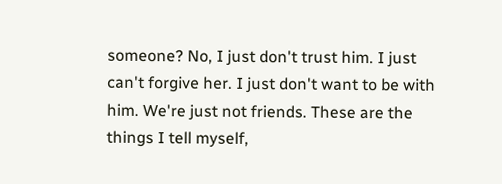someone? No, I just don't trust him. I just can't forgive her. I just don't want to be with him. We're just not friends. These are the things I tell myself,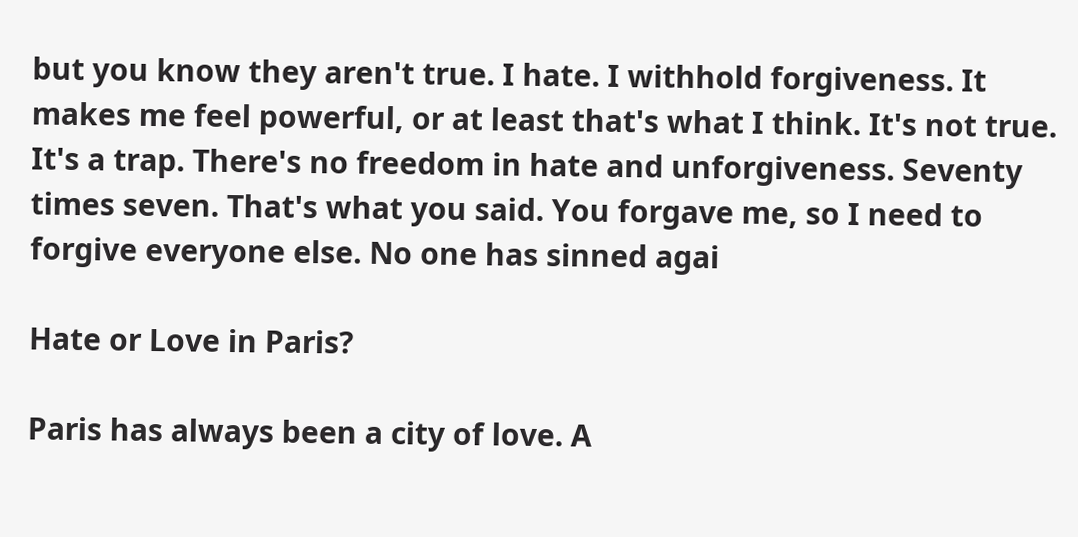but you know they aren't true. I hate. I withhold forgiveness. It makes me feel powerful, or at least that's what I think. It's not true. It's a trap. There's no freedom in hate and unforgiveness. Seventy times seven. That's what you said. You forgave me, so I need to forgive everyone else. No one has sinned agai

Hate or Love in Paris?

Paris has always been a city of love. A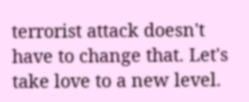terrorist attack doesn't have to change that. Let's take love to a new level.